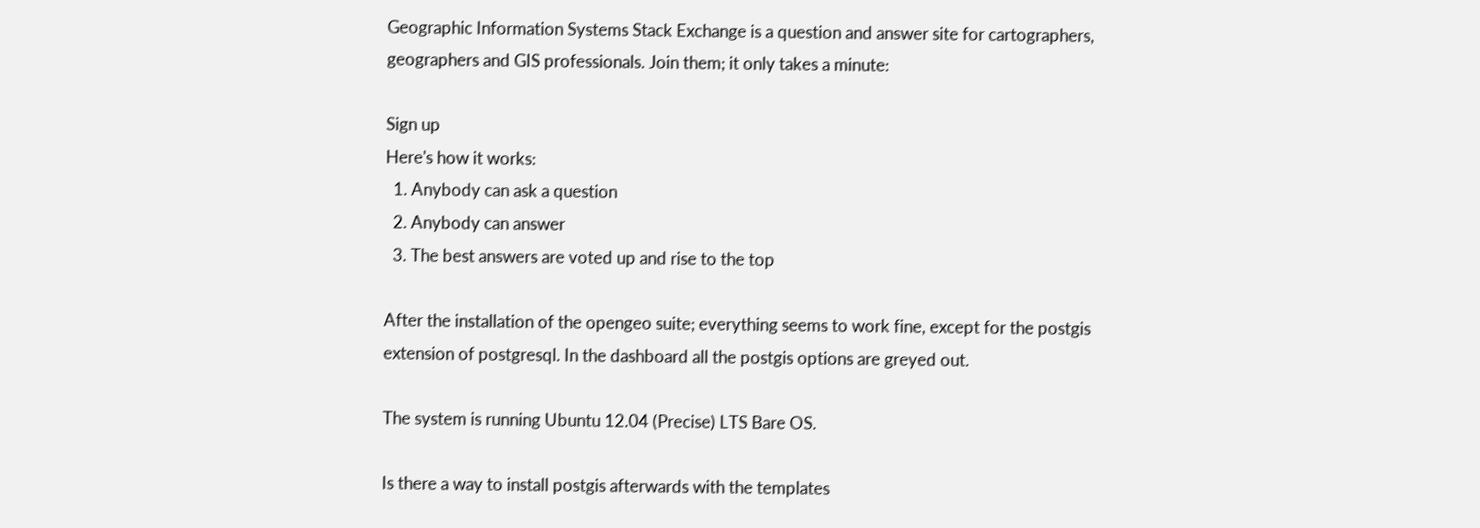Geographic Information Systems Stack Exchange is a question and answer site for cartographers, geographers and GIS professionals. Join them; it only takes a minute:

Sign up
Here's how it works:
  1. Anybody can ask a question
  2. Anybody can answer
  3. The best answers are voted up and rise to the top

After the installation of the opengeo suite; everything seems to work fine, except for the postgis extension of postgresql. In the dashboard all the postgis options are greyed out.

The system is running Ubuntu 12.04 (Precise) LTS Bare OS.

Is there a way to install postgis afterwards with the templates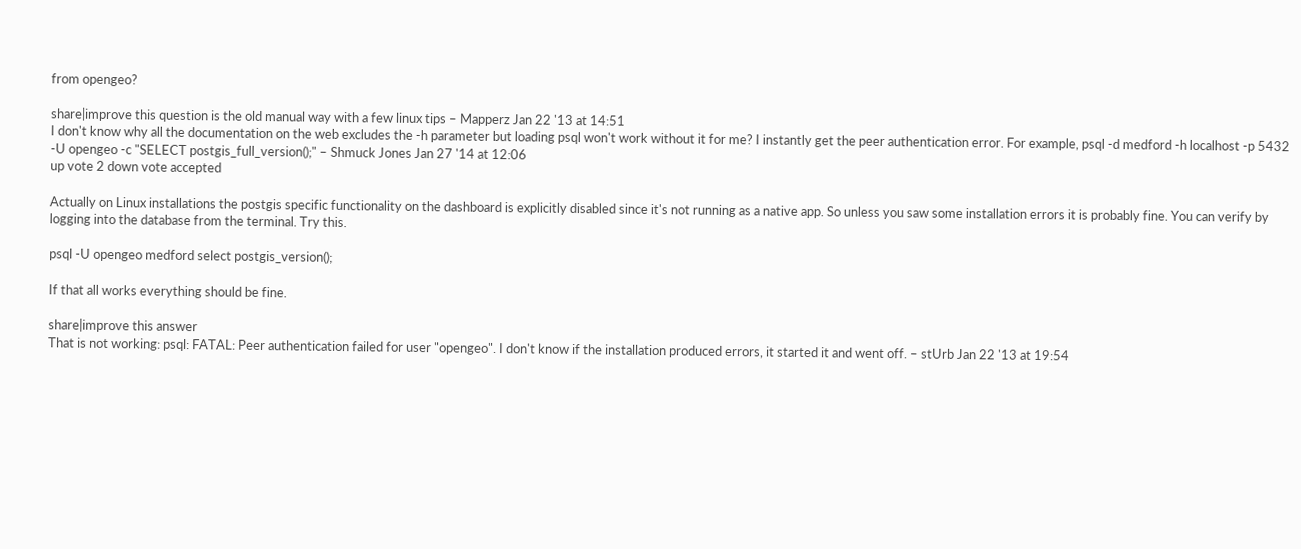from opengeo?

share|improve this question is the old manual way with a few linux tips – Mapperz Jan 22 '13 at 14:51
I don't know why all the documentation on the web excludes the -h parameter but loading psql won't work without it for me? I instantly get the peer authentication error. For example, psql -d medford -h localhost -p 5432 -U opengeo -c "SELECT postgis_full_version();" – Shmuck Jones Jan 27 '14 at 12:06
up vote 2 down vote accepted

Actually on Linux installations the postgis specific functionality on the dashboard is explicitly disabled since it's not running as a native app. So unless you saw some installation errors it is probably fine. You can verify by logging into the database from the terminal. Try this.

psql -U opengeo medford select postgis_version();

If that all works everything should be fine.

share|improve this answer
That is not working: psql: FATAL: Peer authentication failed for user "opengeo". I don't know if the installation produced errors, it started it and went off. – stUrb Jan 22 '13 at 19:54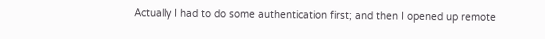Actually I had to do some authentication first; and then I opened up remote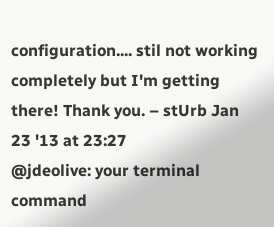configuration.... stil not working completely but I'm getting there! Thank you. – stUrb Jan 23 '13 at 23:27
@jdeolive: your terminal command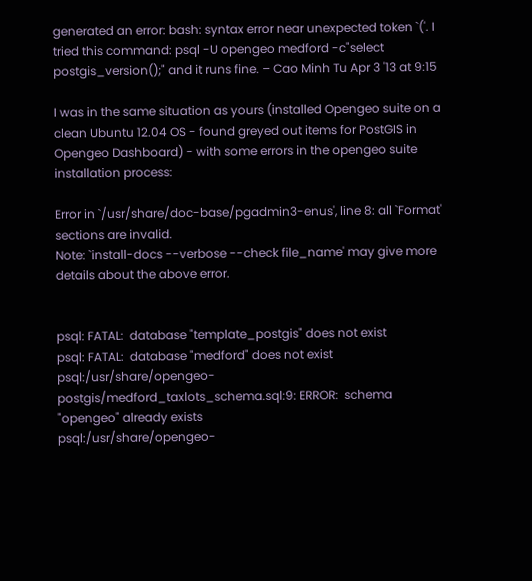generated an error: bash: syntax error near unexpected token `('. I tried this command: psql -U opengeo medford -c"select postgis_version();" and it runs fine. – Cao Minh Tu Apr 3 '13 at 9:15

I was in the same situation as yours (installed Opengeo suite on a clean Ubuntu 12.04 OS - found greyed out items for PostGIS in Opengeo Dashboard) - with some errors in the opengeo suite installation process:

Error in `/usr/share/doc-base/pgadmin3-enus', line 8: all `Format' sections are invalid.
Note: `install-docs --verbose --check file_name' may give more details about the above error.


psql: FATAL:  database "template_postgis" does not exist
psql: FATAL:  database "medford" does not exist
psql:/usr/share/opengeo-postgis/medford_taxlots_schema.sql:9: ERROR:  schema "opengeo" already exists
psql:/usr/share/opengeo-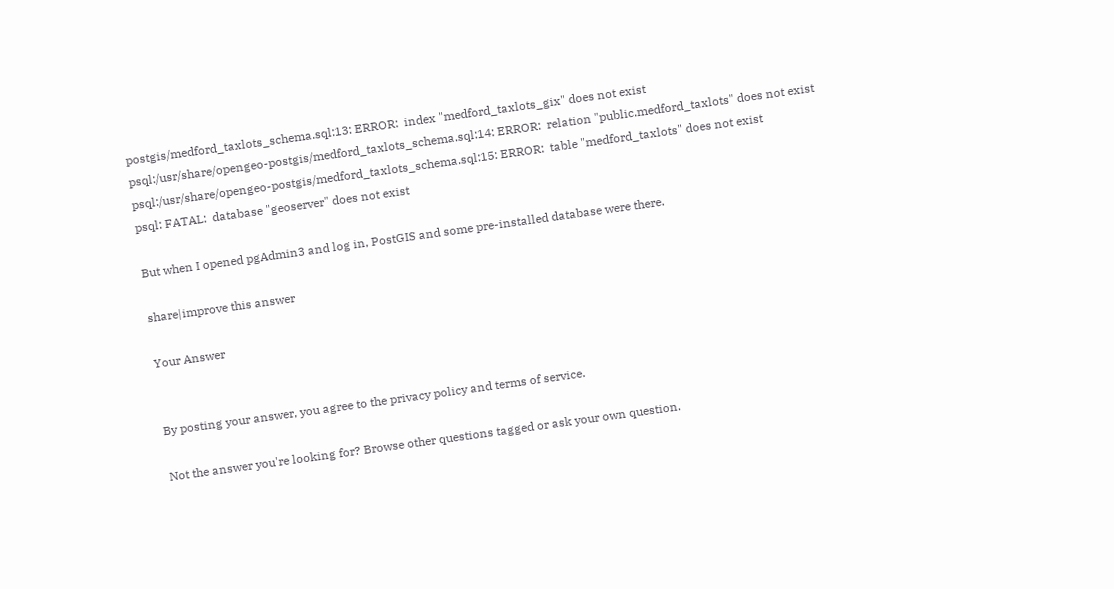postgis/medford_taxlots_schema.sql:13: ERROR:  index "medford_taxlots_gix" does not exist
psql:/usr/share/opengeo-postgis/medford_taxlots_schema.sql:14: ERROR:  relation "public.medford_taxlots" does not exist
psql:/usr/share/opengeo-postgis/medford_taxlots_schema.sql:15: ERROR:  table "medford_taxlots" does not exist
psql: FATAL:  database "geoserver" does not exist

But when I opened pgAdmin3 and log in, PostGIS and some pre-installed database were there.

share|improve this answer

Your Answer


By posting your answer, you agree to the privacy policy and terms of service.

Not the answer you're looking for? Browse other questions tagged or ask your own question.